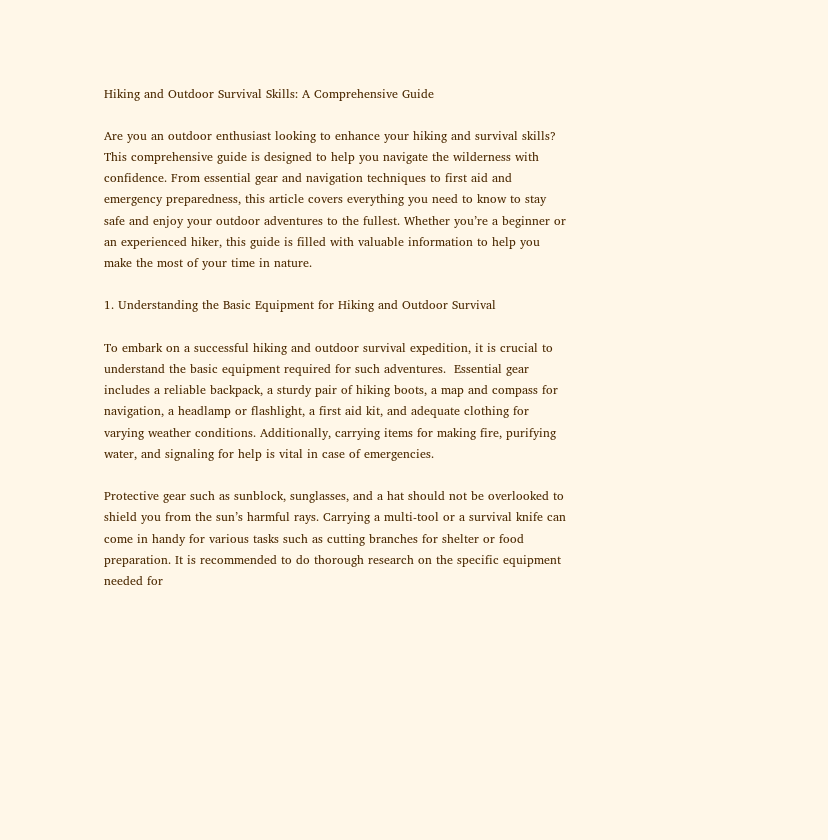Hiking and Outdoor Survival Skills: A Comprehensive Guide

Are you an outdoor enthusiast looking to enhance your hiking and survival skills? This comprehensive guide is designed to help you navigate the wilderness with confidence. From essential gear and navigation techniques to first aid and emergency preparedness, this article covers everything you need to know to stay safe and enjoy your outdoor adventures to the fullest. Whether you’re a beginner or an experienced hiker, this guide is filled with valuable information to help you make the most of your time in nature.

1. Understanding the Basic Equipment for Hiking and Outdoor Survival

To embark on a successful hiking and outdoor survival expedition, it is crucial to understand the basic equipment required for such adventures.  Essential gear includes a reliable backpack, a sturdy pair of hiking boots, a map and compass for navigation, a headlamp or flashlight, a first aid kit, and adequate clothing for varying weather conditions. Additionally, carrying items for making fire, purifying water, and signaling for help is vital in case of emergencies.

Protective gear such as sunblock, sunglasses, and a hat should not be overlooked to shield you from the sun’s harmful rays. Carrying a multi-tool or a survival knife can come in handy for various tasks such as cutting branches for shelter or food preparation. It is recommended to do thorough research on the specific equipment needed for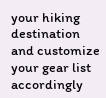your hiking destination and customize your gear list accordingly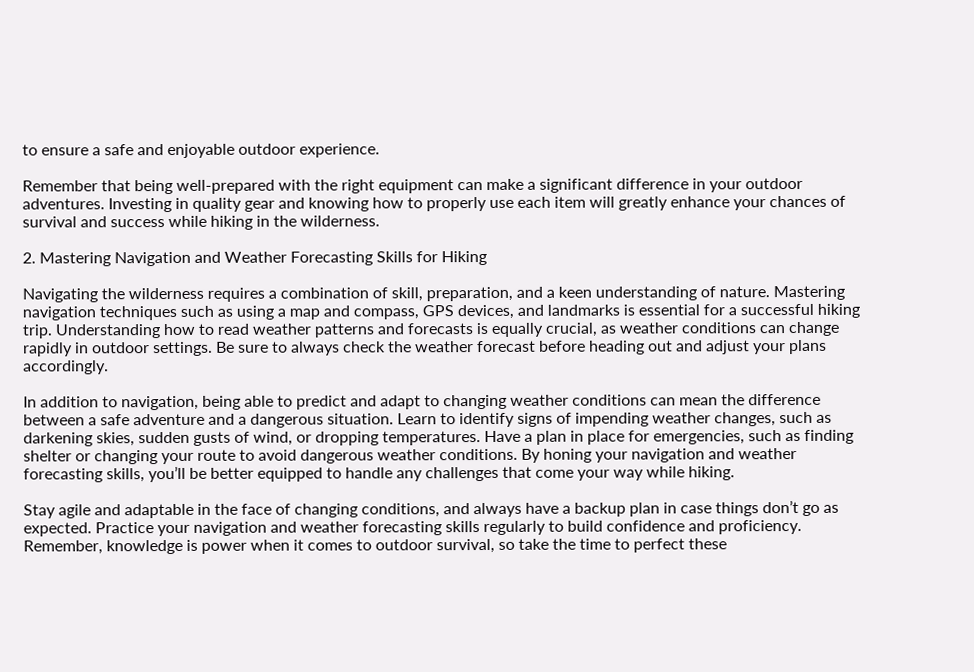to ensure a safe and enjoyable outdoor experience.

Remember that being well-prepared with the right equipment can make a significant difference in your outdoor adventures. Investing in quality gear and knowing how to properly use each item will greatly enhance your chances of survival and success while hiking in the wilderness.

2. Mastering Navigation and Weather Forecasting Skills for Hiking

Navigating the wilderness requires a combination of skill, preparation, and a keen understanding of nature. Mastering navigation techniques such as using a map and compass, GPS devices, and landmarks is essential for a successful hiking trip. Understanding how to read weather patterns and forecasts is equally crucial, as weather conditions can change rapidly in outdoor settings. Be sure to always check the weather forecast before heading out and adjust your plans accordingly.

In addition to navigation, being able to predict and adapt to changing weather conditions can mean the difference between a safe adventure and a dangerous situation. Learn to identify signs of impending weather changes, such as darkening skies, sudden gusts of wind, or dropping temperatures. Have a plan in place for emergencies, such as finding shelter or changing your route to avoid dangerous weather conditions. By honing your navigation and weather forecasting skills, you’ll be better equipped to handle any challenges that come your way while hiking.

Stay agile and adaptable in the face of changing conditions, and always have a backup plan in case things don’t go as expected. Practice your navigation and weather forecasting skills regularly to build confidence and proficiency. Remember, knowledge is power when it comes to outdoor survival, so take the time to perfect these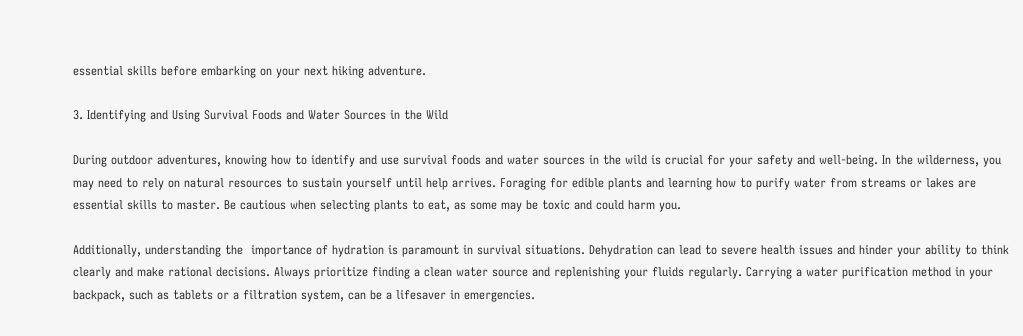essential skills before embarking on your next hiking adventure.

3. Identifying and Using Survival Foods and Water Sources in the Wild

During outdoor adventures, knowing how to identify and use survival foods and water sources in the wild is crucial for your safety and well-being. In the wilderness, you may need to rely on natural resources to sustain yourself until help arrives. Foraging for edible plants and learning how to purify water from streams or lakes are essential skills to master. Be cautious when selecting plants to eat, as some may be toxic and could harm you.

Additionally, understanding the  importance of hydration is paramount in survival situations. Dehydration can lead to severe health issues and hinder your ability to think clearly and make rational decisions. Always prioritize finding a clean water source and replenishing your fluids regularly. Carrying a water purification method in your backpack, such as tablets or a filtration system, can be a lifesaver in emergencies.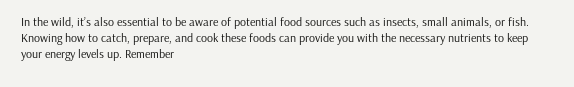In the wild, it’s also essential to be aware of potential food sources such as insects, small animals, or fish. Knowing how to catch, prepare, and cook these foods can provide you with the necessary nutrients to keep your energy levels up. Remember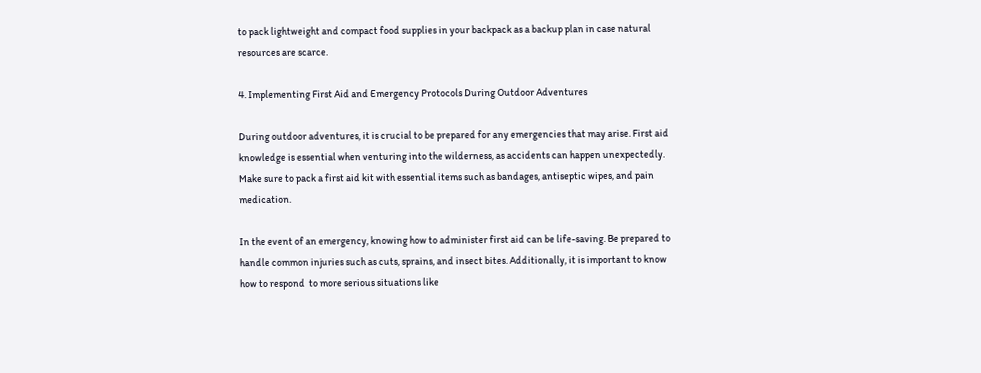to pack lightweight and compact food supplies in your backpack as a backup plan in case natural resources are scarce.

4. Implementing First Aid and Emergency Protocols During Outdoor Adventures

During outdoor adventures, it is crucial to be prepared for any emergencies that may arise. First aid knowledge is essential when venturing into the wilderness, as accidents can happen unexpectedly. Make sure to pack a first aid kit with essential items such as bandages, antiseptic wipes, and pain medication.

In the event of an emergency, knowing how to administer first aid can be life-saving. Be prepared to handle common injuries such as cuts, sprains, and insect bites. Additionally, it is important to know how to respond  to more serious situations like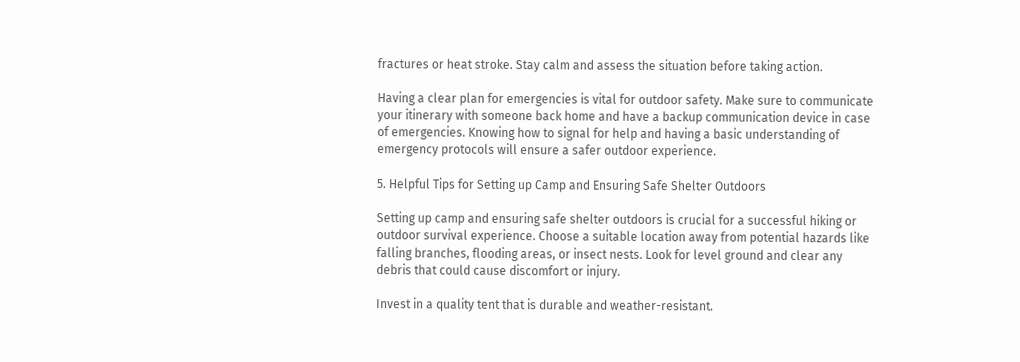fractures or heat stroke. Stay calm and assess the situation before taking action.

Having a clear plan for emergencies is vital for outdoor safety. Make sure to communicate your itinerary with someone back home and have a backup communication device in case of emergencies. Knowing how to signal for help and having a basic understanding of emergency protocols will ensure a safer outdoor experience.

5. Helpful Tips for Setting up Camp and Ensuring Safe Shelter Outdoors

Setting up camp and ensuring safe shelter outdoors is crucial for a successful hiking or outdoor survival experience. Choose a suitable location away from potential hazards like falling branches, flooding areas, or insect nests. Look for level ground and clear any debris that could cause discomfort or injury.

Invest in a quality tent that is durable and weather-resistant.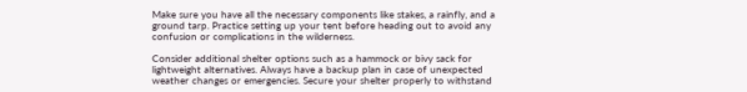Make sure you have all the necessary components like stakes, a rainfly, and a ground tarp. Practice setting up your tent before heading out to avoid any confusion or complications in the wilderness.

Consider additional shelter options such as a hammock or bivy sack for lightweight alternatives. Always have a backup plan in case of unexpected weather changes or emergencies. Secure your shelter properly to withstand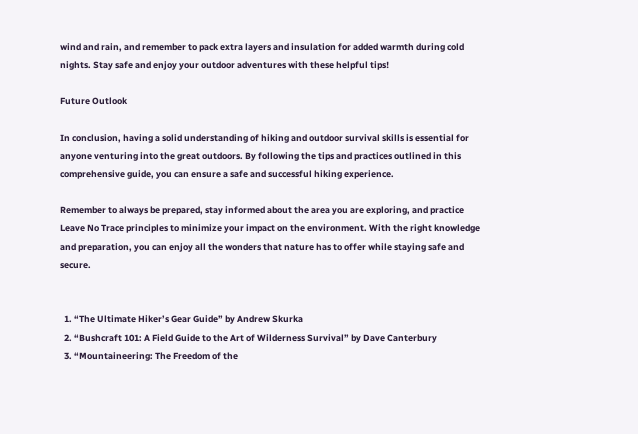wind and rain, and remember to pack extra layers and insulation for added warmth during cold nights. Stay safe and enjoy your outdoor adventures with these helpful tips!

Future Outlook

In conclusion, having a solid understanding of hiking and outdoor survival skills is essential for anyone venturing into the great outdoors. By following the tips and practices outlined in this comprehensive guide, you can ensure a safe and successful hiking experience.

Remember to always be prepared, stay informed about the area you are exploring, and practice Leave No Trace principles to minimize your impact on the environment. With the right knowledge and preparation, you can enjoy all the wonders that nature has to offer while staying safe and secure.


  1. “The Ultimate Hiker’s Gear Guide” by Andrew Skurka
  2. “Bushcraft 101: A Field Guide to the Art of Wilderness Survival” by Dave Canterbury
  3. “Mountaineering: The Freedom of the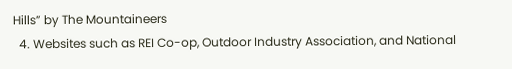Hills” by The Mountaineers
  4. Websites such as REI Co-op, Outdoor Industry Association, and National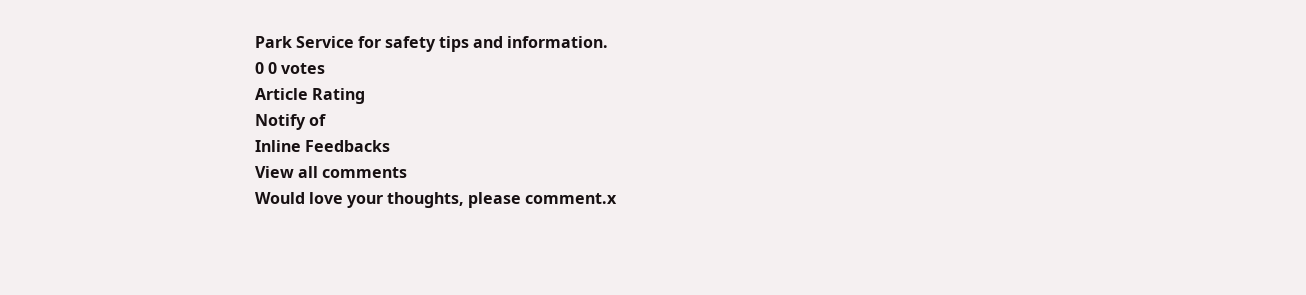Park Service for safety tips and information.
0 0 votes
Article Rating
Notify of
Inline Feedbacks
View all comments
Would love your thoughts, please comment.x